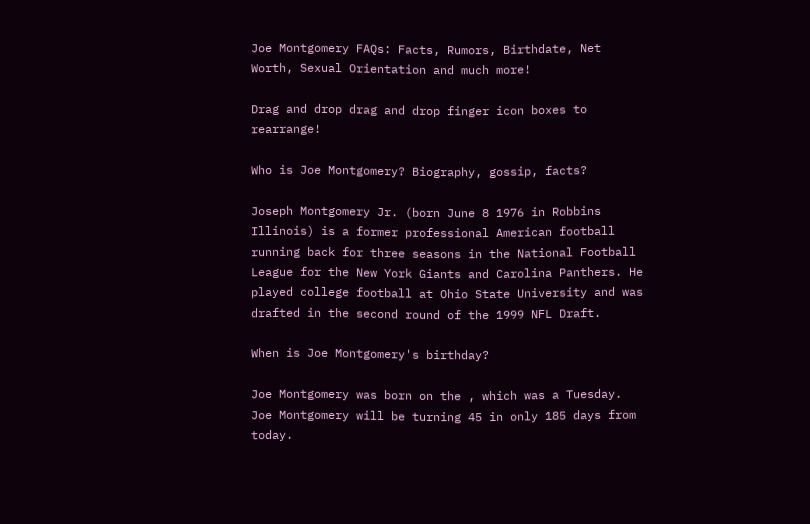Joe Montgomery FAQs: Facts, Rumors, Birthdate, Net Worth, Sexual Orientation and much more!

Drag and drop drag and drop finger icon boxes to rearrange!

Who is Joe Montgomery? Biography, gossip, facts?

Joseph Montgomery Jr. (born June 8 1976 in Robbins Illinois) is a former professional American football running back for three seasons in the National Football League for the New York Giants and Carolina Panthers. He played college football at Ohio State University and was drafted in the second round of the 1999 NFL Draft.

When is Joe Montgomery's birthday?

Joe Montgomery was born on the , which was a Tuesday. Joe Montgomery will be turning 45 in only 185 days from today.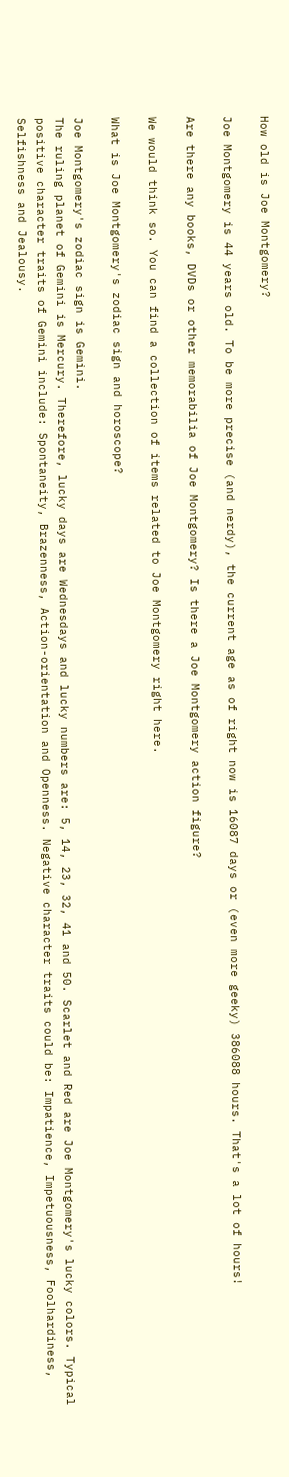How old is Joe Montgomery?

Joe Montgomery is 44 years old. To be more precise (and nerdy), the current age as of right now is 16087 days or (even more geeky) 386088 hours. That's a lot of hours!

Are there any books, DVDs or other memorabilia of Joe Montgomery? Is there a Joe Montgomery action figure?

We would think so. You can find a collection of items related to Joe Montgomery right here.

What is Joe Montgomery's zodiac sign and horoscope?

Joe Montgomery's zodiac sign is Gemini.
The ruling planet of Gemini is Mercury. Therefore, lucky days are Wednesdays and lucky numbers are: 5, 14, 23, 32, 41 and 50. Scarlet and Red are Joe Montgomery's lucky colors. Typical positive character traits of Gemini include: Spontaneity, Brazenness, Action-orientation and Openness. Negative character traits could be: Impatience, Impetuousness, Foolhardiness, Selfishness and Jealousy.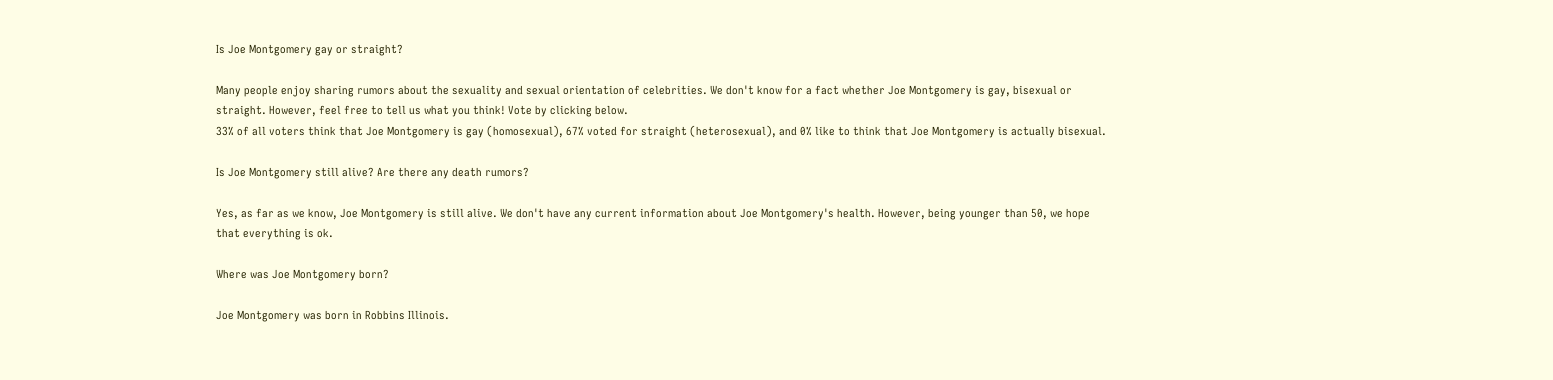Is Joe Montgomery gay or straight?

Many people enjoy sharing rumors about the sexuality and sexual orientation of celebrities. We don't know for a fact whether Joe Montgomery is gay, bisexual or straight. However, feel free to tell us what you think! Vote by clicking below.
33% of all voters think that Joe Montgomery is gay (homosexual), 67% voted for straight (heterosexual), and 0% like to think that Joe Montgomery is actually bisexual.

Is Joe Montgomery still alive? Are there any death rumors?

Yes, as far as we know, Joe Montgomery is still alive. We don't have any current information about Joe Montgomery's health. However, being younger than 50, we hope that everything is ok.

Where was Joe Montgomery born?

Joe Montgomery was born in Robbins Illinois.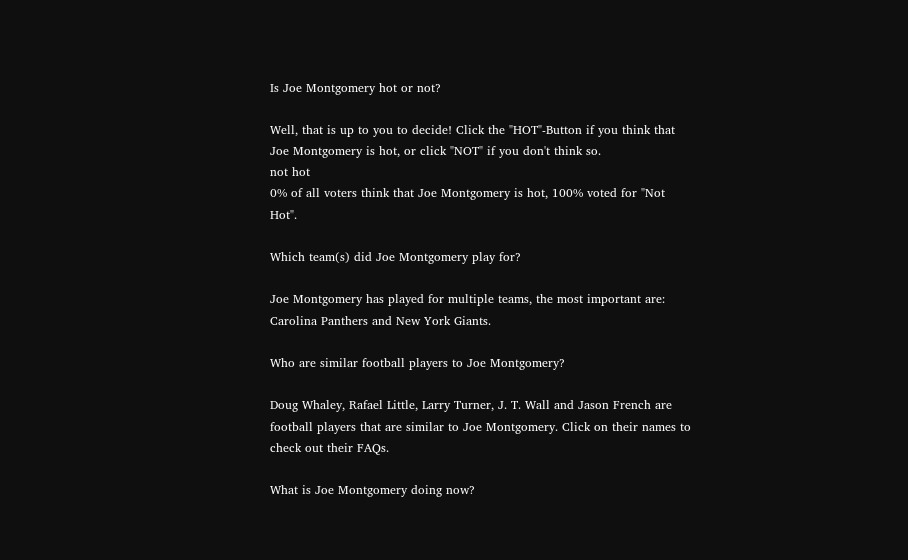Is Joe Montgomery hot or not?

Well, that is up to you to decide! Click the "HOT"-Button if you think that Joe Montgomery is hot, or click "NOT" if you don't think so.
not hot
0% of all voters think that Joe Montgomery is hot, 100% voted for "Not Hot".

Which team(s) did Joe Montgomery play for?

Joe Montgomery has played for multiple teams, the most important are: Carolina Panthers and New York Giants.

Who are similar football players to Joe Montgomery?

Doug Whaley, Rafael Little, Larry Turner, J. T. Wall and Jason French are football players that are similar to Joe Montgomery. Click on their names to check out their FAQs.

What is Joe Montgomery doing now?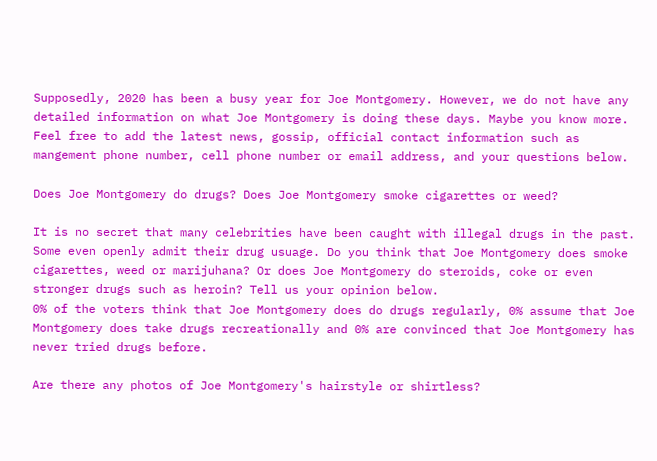Supposedly, 2020 has been a busy year for Joe Montgomery. However, we do not have any detailed information on what Joe Montgomery is doing these days. Maybe you know more. Feel free to add the latest news, gossip, official contact information such as mangement phone number, cell phone number or email address, and your questions below.

Does Joe Montgomery do drugs? Does Joe Montgomery smoke cigarettes or weed?

It is no secret that many celebrities have been caught with illegal drugs in the past. Some even openly admit their drug usuage. Do you think that Joe Montgomery does smoke cigarettes, weed or marijuhana? Or does Joe Montgomery do steroids, coke or even stronger drugs such as heroin? Tell us your opinion below.
0% of the voters think that Joe Montgomery does do drugs regularly, 0% assume that Joe Montgomery does take drugs recreationally and 0% are convinced that Joe Montgomery has never tried drugs before.

Are there any photos of Joe Montgomery's hairstyle or shirtless?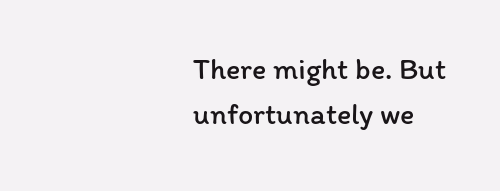There might be. But unfortunately we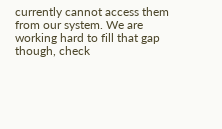currently cannot access them from our system. We are working hard to fill that gap though, check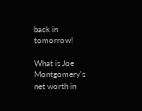back in tomorrow!

What is Joe Montgomery's net worth in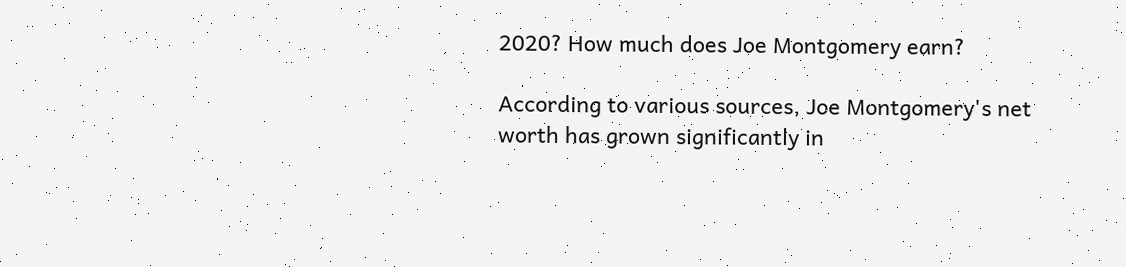2020? How much does Joe Montgomery earn?

According to various sources, Joe Montgomery's net worth has grown significantly in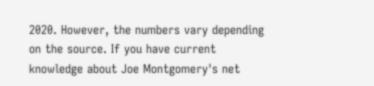2020. However, the numbers vary depending on the source. If you have current knowledge about Joe Montgomery's net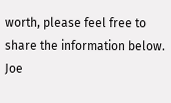worth, please feel free to share the information below.
Joe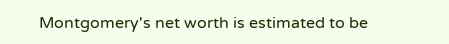Montgomery's net worth is estimated to be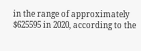in the range of approximately $625595 in 2020, according to the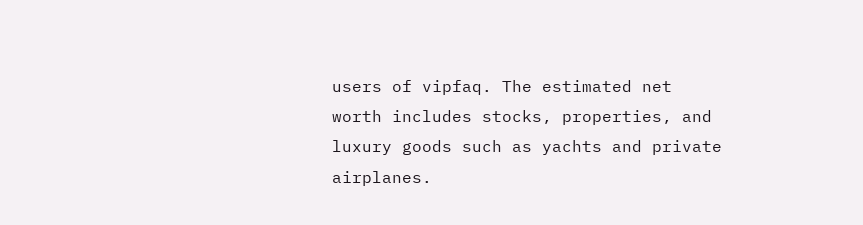users of vipfaq. The estimated net worth includes stocks, properties, and luxury goods such as yachts and private airplanes.